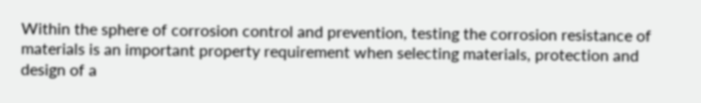Within the sphere of corrosion control and prevention, testing the corrosion resistance of materials is an important property requirement when selecting materials, protection and design of a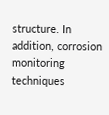structure. In addition, corrosion monitoring techniques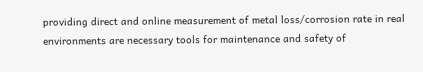providing direct and online measurement of metal loss/corrosion rate in real environments are necessary tools for maintenance and safety of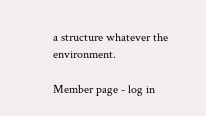a structure whatever the environment.

Member page - log in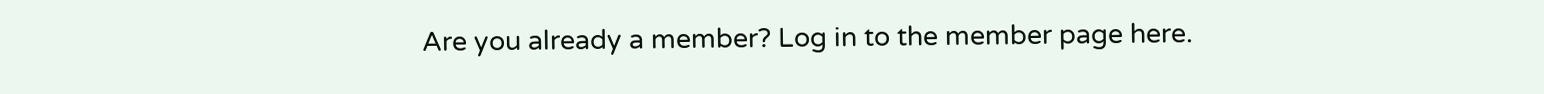Are you already a member? Log in to the member page here.